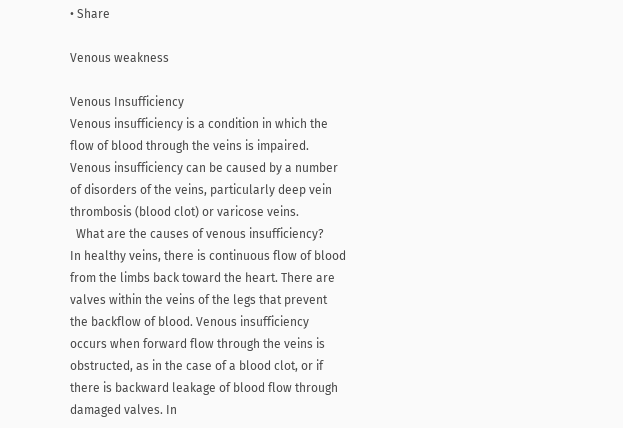• Share

Venous weakness

Venous Insufficiency
Venous insufficiency is a condition in which the flow of blood through the veins is impaired. Venous insufficiency can be caused by a number of disorders of the veins, particularly deep vein thrombosis (blood clot) or varicose veins.
  What are the causes of venous insufficiency?
In healthy veins, there is continuous flow of blood from the limbs back toward the heart. There are valves within the veins of the legs that prevent the backflow of blood. Venous insufficiency occurs when forward flow through the veins is obstructed, as in the case of a blood clot, or if there is backward leakage of blood flow through damaged valves. In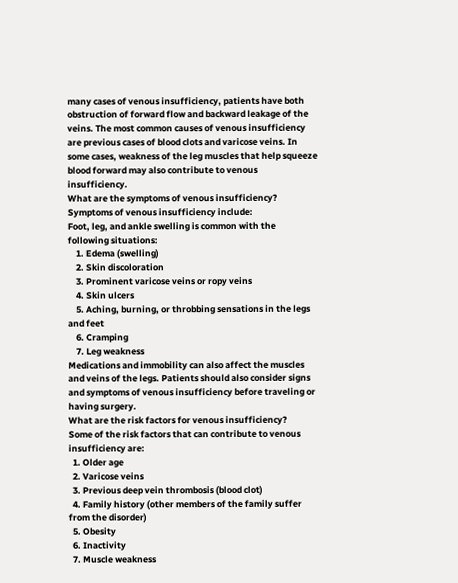many cases of venous insufficiency, patients have both obstruction of forward flow and backward leakage of the veins. The most common causes of venous insufficiency are previous cases of blood clots and varicose veins. In some cases, weakness of the leg muscles that help squeeze blood forward may also contribute to venous insufficiency.
What are the symptoms of venous insufficiency? Symptoms of venous insufficiency include:
Foot, leg, and ankle swelling is common with the following situations:
    1. Edema (swelling)
    2. Skin discoloration
    3. Prominent varicose veins or ropy veins
    4. Skin ulcers
    5. Aching, burning, or throbbing sensations in the legs and feet
    6. Cramping
    7. Leg weakness
Medications and immobility can also affect the muscles and veins of the legs. Patients should also consider signs and symptoms of venous insufficiency before traveling or having surgery.
What are the risk factors for venous insufficiency?
Some of the risk factors that can contribute to venous insufficiency are:
  1. Older age
  2. Varicose veins
  3. Previous deep vein thrombosis (blood clot)
  4. Family history (other members of the family suffer from the disorder)
  5. Obesity
  6. Inactivity
  7. Muscle weakness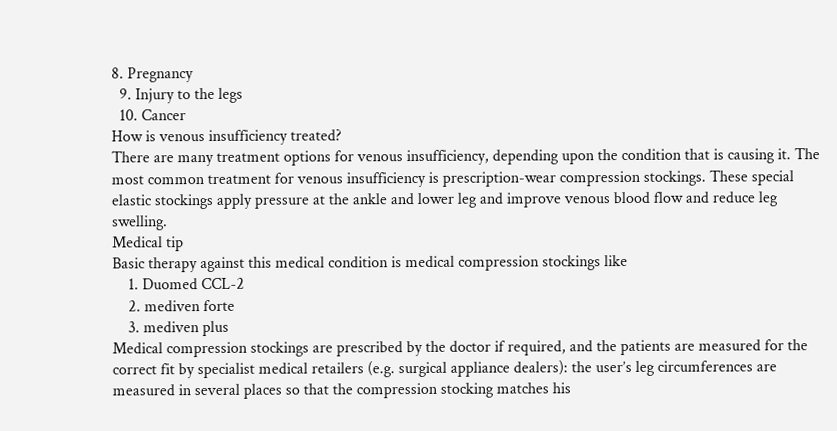8. Pregnancy
  9. Injury to the legs
  10. Cancer
How is venous insufficiency treated?
There are many treatment options for venous insufficiency, depending upon the condition that is causing it. The most common treatment for venous insufficiency is prescription-wear compression stockings. These special elastic stockings apply pressure at the ankle and lower leg and improve venous blood flow and reduce leg swelling.
Medical tip
Basic therapy against this medical condition is medical compression stockings like
    1. Duomed CCL-2
    2. mediven forte
    3. mediven plus
Medical compression stockings are prescribed by the doctor if required, and the patients are measured for the correct fit by specialist medical retailers (e.g. surgical appliance dealers): the user’s leg circumferences are measured in several places so that the compression stocking matches his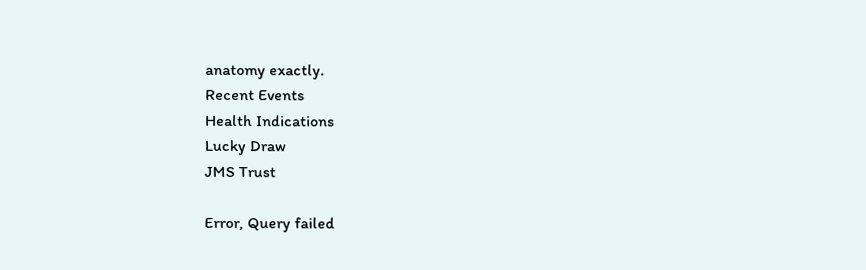anatomy exactly.
Recent Events
Health Indications
Lucky Draw
JMS Trust

Error, Query failed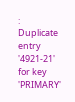: Duplicate entry '4921-21' for key 'PRIMARY'